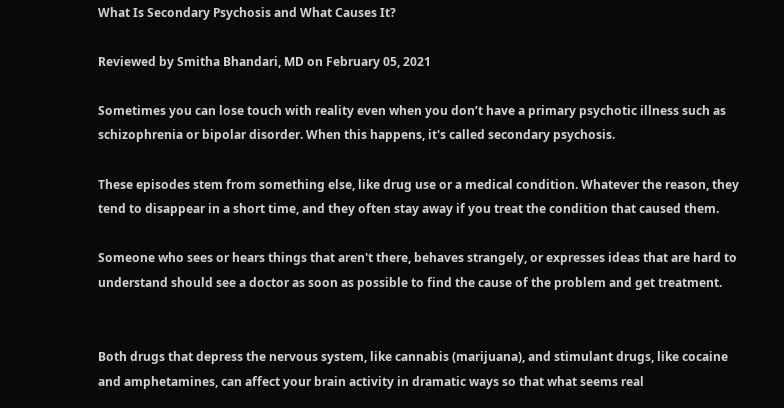What Is Secondary Psychosis and What Causes It?

Reviewed by Smitha Bhandari, MD on February 05, 2021

Sometimes you can lose touch with reality even when you don’t have a primary psychotic illness such as schizophrenia or bipolar disorder. When this happens, it's called secondary psychosis.

These episodes stem from something else, like drug use or a medical condition. Whatever the reason, they tend to disappear in a short time, and they often stay away if you treat the condition that caused them.

Someone who sees or hears things that aren't there, behaves strangely, or expresses ideas that are hard to understand should see a doctor as soon as possible to find the cause of the problem and get treatment.


Both drugs that depress the nervous system, like cannabis (marijuana), and stimulant drugs, like cocaine and amphetamines, can affect your brain activity in dramatic ways so that what seems real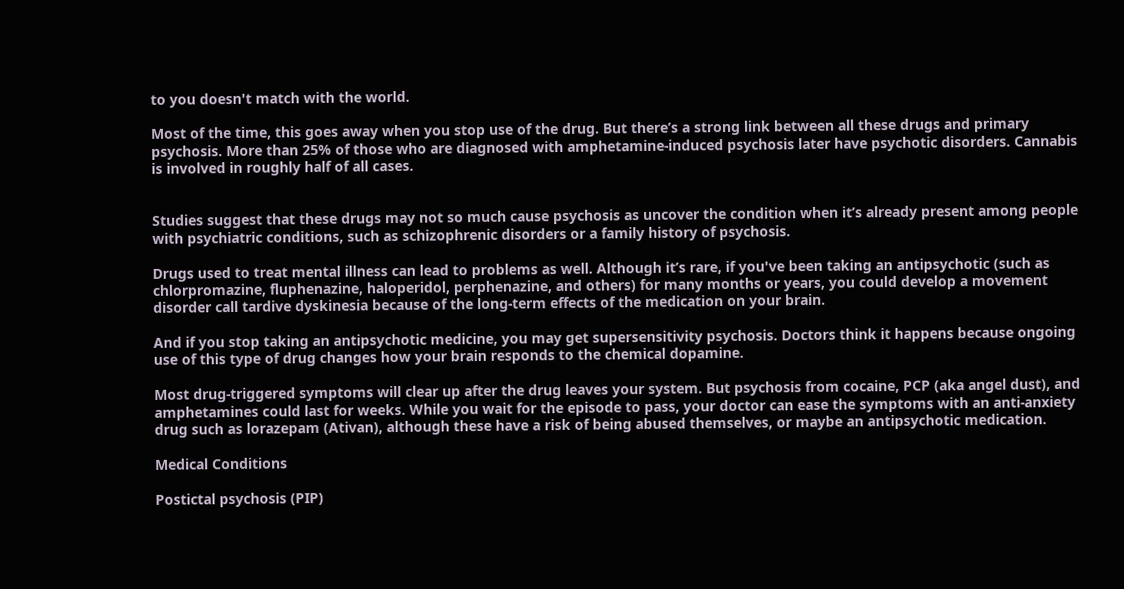to you doesn't match with the world.

Most of the time, this goes away when you stop use of the drug. But there’s a strong link between all these drugs and primary psychosis. More than 25% of those who are diagnosed with amphetamine-induced psychosis later have psychotic disorders. Cannabis is involved in roughly half of all cases.


Studies suggest that these drugs may not so much cause psychosis as uncover the condition when it’s already present among people with psychiatric conditions, such as schizophrenic disorders or a family history of psychosis.

Drugs used to treat mental illness can lead to problems as well. Although it’s rare, if you've been taking an antipsychotic (such as chlorpromazine, fluphenazine, haloperidol, perphenazine, and others) for many months or years, you could develop a movement disorder call tardive dyskinesia because of the long-term effects of the medication on your brain.

And if you stop taking an antipsychotic medicine, you may get supersensitivity psychosis. Doctors think it happens because ongoing use of this type of drug changes how your brain responds to the chemical dopamine.

Most drug-triggered symptoms will clear up after the drug leaves your system. But psychosis from cocaine, PCP (aka angel dust), and amphetamines could last for weeks. While you wait for the episode to pass, your doctor can ease the symptoms with an anti-anxiety drug such as lorazepam (Ativan), although these have a risk of being abused themselves, or maybe an antipsychotic medication.

Medical Conditions

Postictal psychosis (PIP)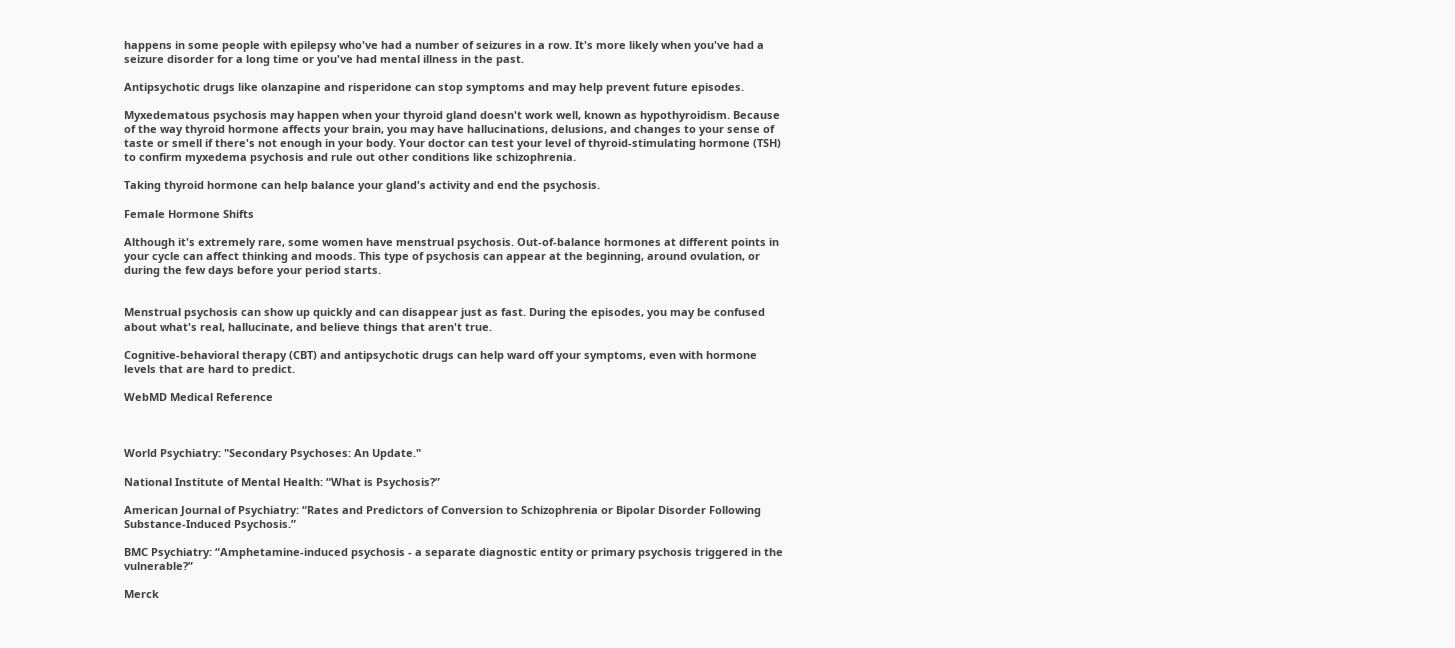happens in some people with epilepsy who've had a number of seizures in a row. It's more likely when you've had a seizure disorder for a long time or you've had mental illness in the past.

Antipsychotic drugs like olanzapine and risperidone can stop symptoms and may help prevent future episodes.

Myxedematous psychosis may happen when your thyroid gland doesn't work well, known as hypothyroidism. Because of the way thyroid hormone affects your brain, you may have hallucinations, delusions, and changes to your sense of taste or smell if there's not enough in your body. Your doctor can test your level of thyroid-stimulating hormone (TSH) to confirm myxedema psychosis and rule out other conditions like schizophrenia.

Taking thyroid hormone can help balance your gland's activity and end the psychosis.

Female Hormone Shifts

Although it's extremely rare, some women have menstrual psychosis. Out-of-balance hormones at different points in your cycle can affect thinking and moods. This type of psychosis can appear at the beginning, around ovulation, or during the few days before your period starts.


Menstrual psychosis can show up quickly and can disappear just as fast. During the episodes, you may be confused about what's real, hallucinate, and believe things that aren't true.

Cognitive-behavioral therapy (CBT) and antipsychotic drugs can help ward off your symptoms, even with hormone levels that are hard to predict.

WebMD Medical Reference



World Psychiatry: "Secondary Psychoses: An Update."

National Institute of Mental Health: “What is Psychosis?”

American Journal of Psychiatry: “Rates and Predictors of Conversion to Schizophrenia or Bipolar Disorder Following Substance-Induced Psychosis.”

BMC Psychiatry: “Amphetamine-induced psychosis - a separate diagnostic entity or primary psychosis triggered in the vulnerable?”

Merck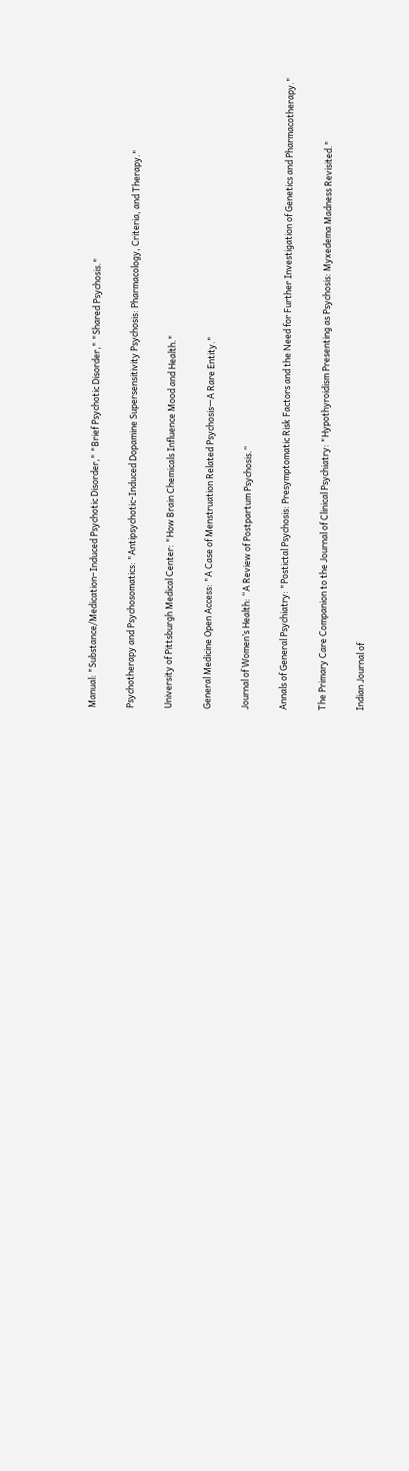Manual: "Substance/Medication–Induced Psychotic Disorder," "Brief Psychotic Disorder," "Shared Psychosis."

Psychotherapy and Psychosomatics: "Antipsychotic-Induced Dopamine Supersensitivity Psychosis: Pharmacology, Criteria, and Therapy."

University of Pittsburgh Medical Center: "How Brain Chemicals Influence Mood and Health."

General Medicine Open Access: "A Case of Menstruation Related Psychosis—A Rare Entity."

Journal of Women’s Health: “A Review of Postpartum Psychosis.”

Annals of General Psychiatry: "Postictal Psychosis: Presymptomatic Risk Factors and the Need for Further Investigation of Genetics and Pharmacotherapy."

The Primary Care Companion to the Journal of Clinical Psychiatry: "Hypothyroidism Presenting as Psychosis: Myxedema Madness Revisited."

Indian Journal of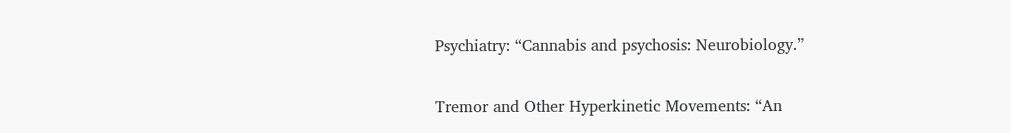Psychiatry: “Cannabis and psychosis: Neurobiology.”

Tremor and Other Hyperkinetic Movements: “An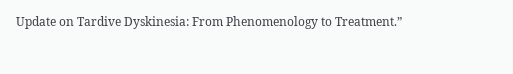Update on Tardive Dyskinesia: From Phenomenology to Treatment.”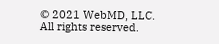© 2021 WebMD, LLC. All rights reserved.